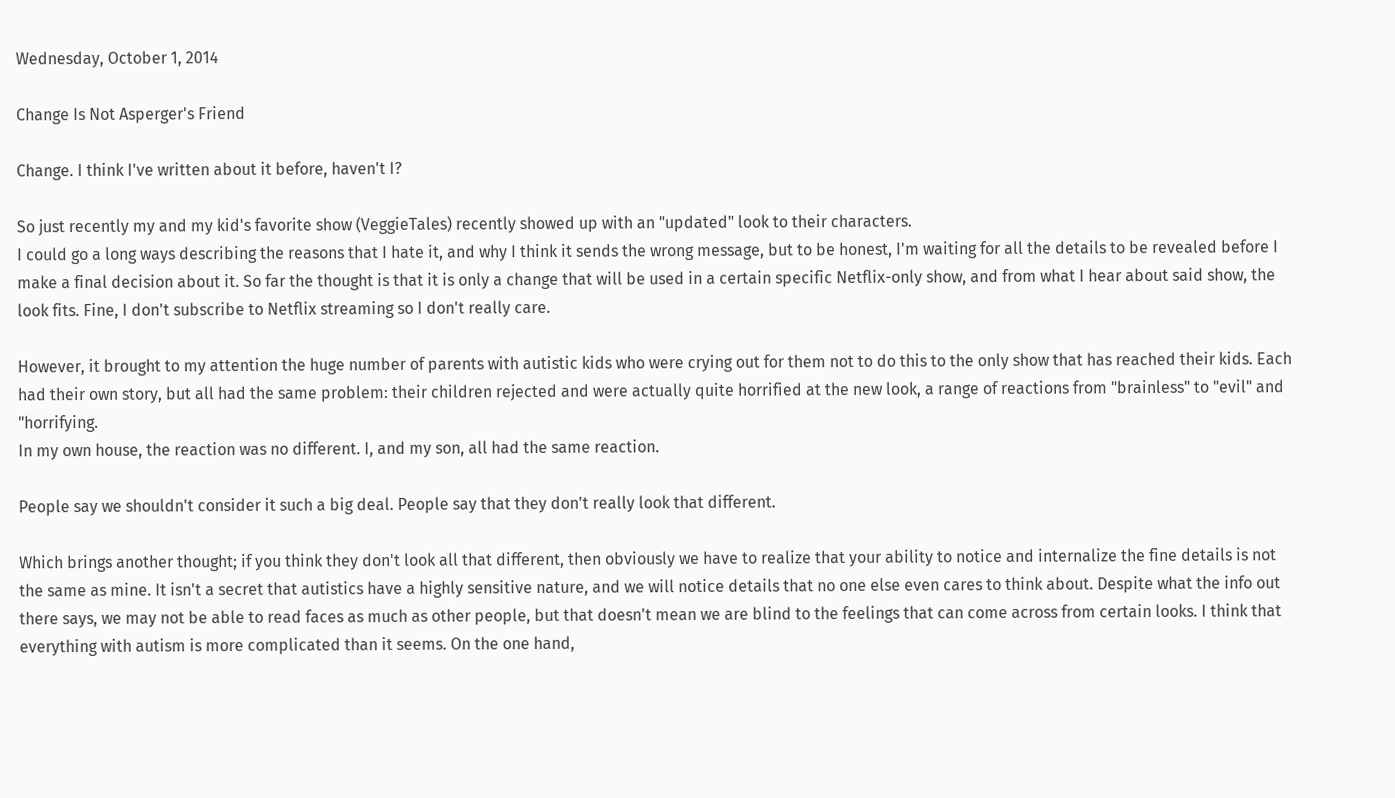Wednesday, October 1, 2014

Change Is Not Asperger's Friend

Change. I think I've written about it before, haven't I?

So just recently my and my kid's favorite show (VeggieTales) recently showed up with an "updated" look to their characters.
I could go a long ways describing the reasons that I hate it, and why I think it sends the wrong message, but to be honest, I'm waiting for all the details to be revealed before I make a final decision about it. So far the thought is that it is only a change that will be used in a certain specific Netflix-only show, and from what I hear about said show, the look fits. Fine, I don't subscribe to Netflix streaming so I don't really care.

However, it brought to my attention the huge number of parents with autistic kids who were crying out for them not to do this to the only show that has reached their kids. Each had their own story, but all had the same problem: their children rejected and were actually quite horrified at the new look, a range of reactions from "brainless" to "evil" and "horrifying.
In my own house, the reaction was no different. I, and my son, all had the same reaction.

People say we shouldn't consider it such a big deal. People say that they don't really look that different.

Which brings another thought; if you think they don't look all that different, then obviously we have to realize that your ability to notice and internalize the fine details is not the same as mine. It isn't a secret that autistics have a highly sensitive nature, and we will notice details that no one else even cares to think about. Despite what the info out there says, we may not be able to read faces as much as other people, but that doesn't mean we are blind to the feelings that can come across from certain looks. I think that everything with autism is more complicated than it seems. On the one hand,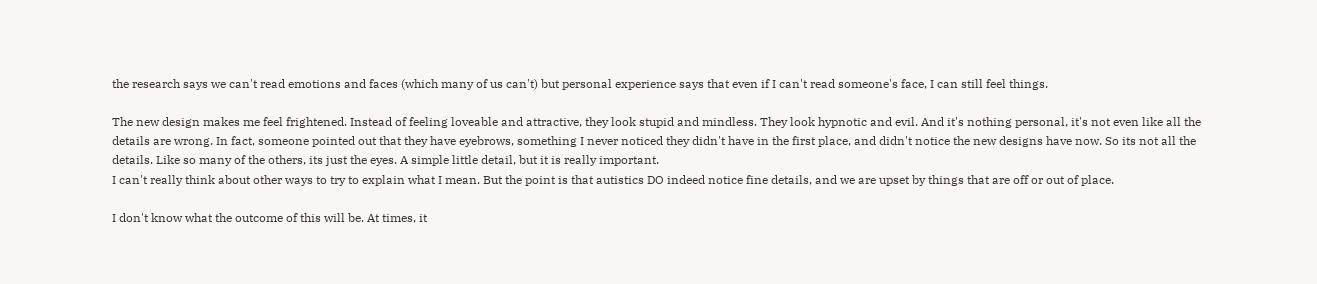the research says we can't read emotions and faces (which many of us can't) but personal experience says that even if I can't read someone's face, I can still feel things.

The new design makes me feel frightened. Instead of feeling loveable and attractive, they look stupid and mindless. They look hypnotic and evil. And it's nothing personal, it's not even like all the details are wrong. In fact, someone pointed out that they have eyebrows, something I never noticed they didn't have in the first place, and didn't notice the new designs have now. So its not all the details. Like so many of the others, its just the eyes. A simple little detail, but it is really important.
I can't really think about other ways to try to explain what I mean. But the point is that autistics DO indeed notice fine details, and we are upset by things that are off or out of place.

I don't know what the outcome of this will be. At times, it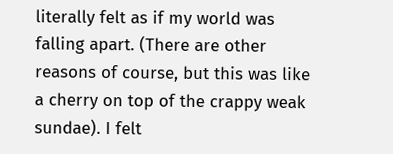literally felt as if my world was falling apart. (There are other reasons of course, but this was like a cherry on top of the crappy weak sundae). I felt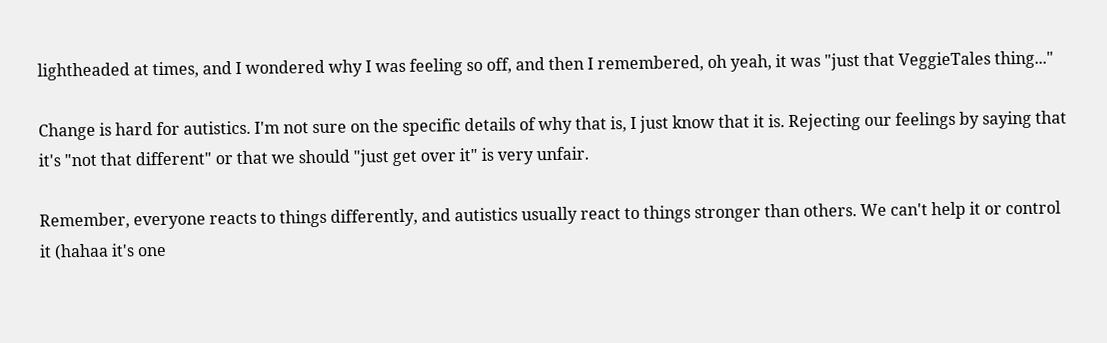lightheaded at times, and I wondered why I was feeling so off, and then I remembered, oh yeah, it was "just that VeggieTales thing..."

Change is hard for autistics. I'm not sure on the specific details of why that is, I just know that it is. Rejecting our feelings by saying that it's "not that different" or that we should "just get over it" is very unfair.

Remember, everyone reacts to things differently, and autistics usually react to things stronger than others. We can't help it or control it (hahaa it's one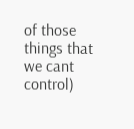of those things that we cant control)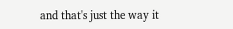and that's just the way it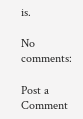is.

No comments:

Post a Comment